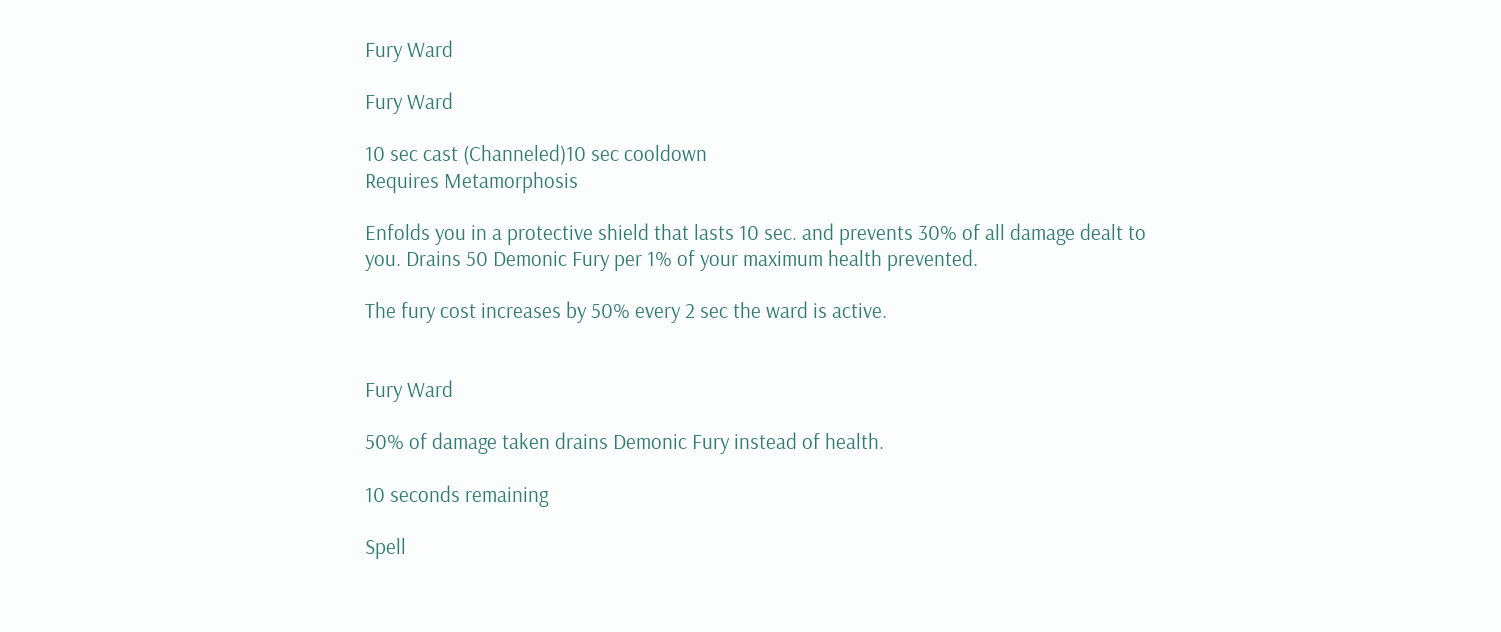Fury Ward

Fury Ward

10 sec cast (Channeled)10 sec cooldown
Requires Metamorphosis

Enfolds you in a protective shield that lasts 10 sec. and prevents 30% of all damage dealt to you. Drains 50 Demonic Fury per 1% of your maximum health prevented.

The fury cost increases by 50% every 2 sec the ward is active.


Fury Ward

50% of damage taken drains Demonic Fury instead of health.

10 seconds remaining

Spell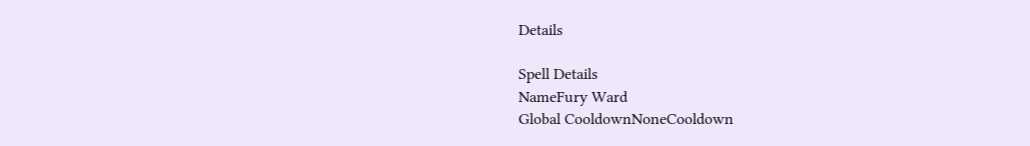Details

Spell Details
NameFury Ward
Global CooldownNoneCooldown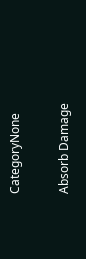CategoryNone

Absorb Damage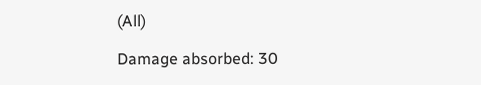(All)

Damage absorbed: 30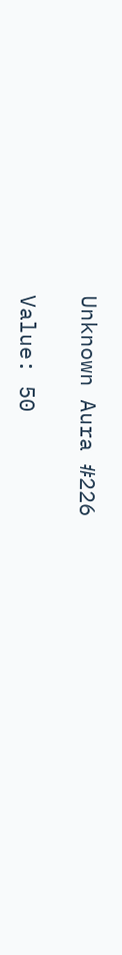Unknown Aura #226

Value: 50